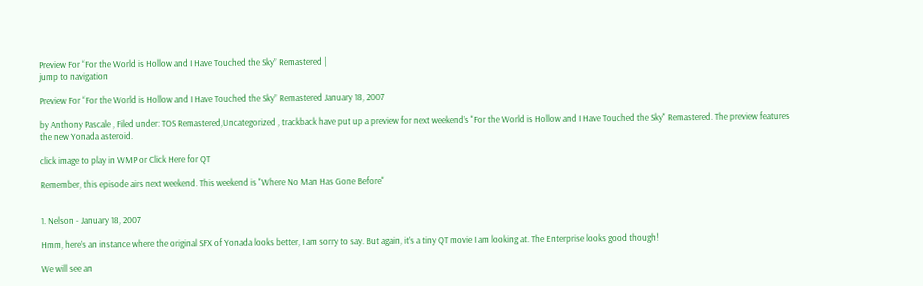Preview For “For the World is Hollow and I Have Touched the Sky” Remastered |
jump to navigation

Preview For “For the World is Hollow and I Have Touched the Sky” Remastered January 18, 2007

by Anthony Pascale , Filed under: TOS Remastered,Uncategorized , trackback have put up a preview for next weekend’s "For the World is Hollow and I Have Touched the Sky" Remastered. The preview features the new Yonada asteroid.

click image to play in WMP or Click Here for QT

Remember, this episode airs next weekend. This weekend is "Where No Man Has Gone Before"


1. Nelson - January 18, 2007

Hmm, here’s an instance where the original SFX of Yonada looks better, I am sorry to say. But again, it’s a tiny QT movie I am looking at. The Enterprise looks good though!

We will see an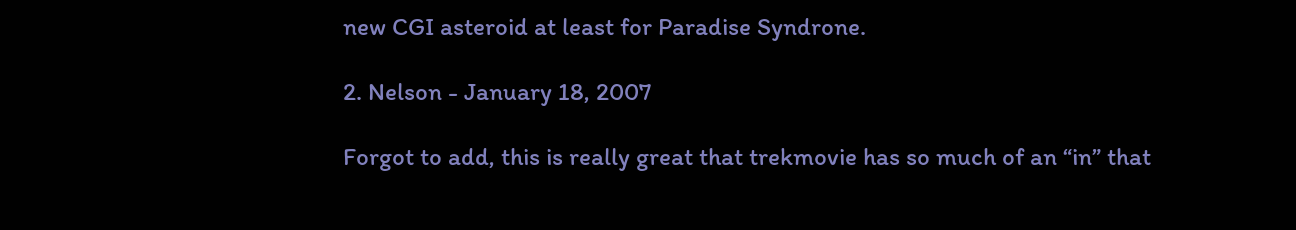new CGI asteroid at least for Paradise Syndrone.

2. Nelson - January 18, 2007

Forgot to add, this is really great that trekmovie has so much of an “in” that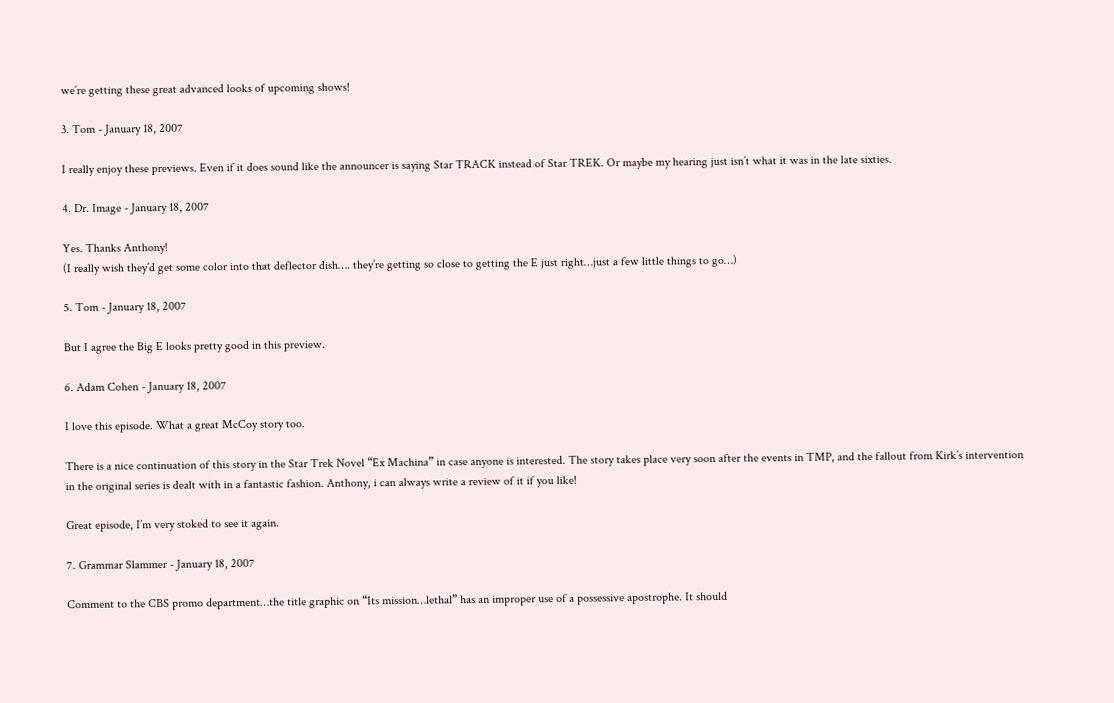we’re getting these great advanced looks of upcoming shows!

3. Tom - January 18, 2007

I really enjoy these previews. Even if it does sound like the announcer is saying Star TRACK instead of Star TREK. Or maybe my hearing just isn’t what it was in the late sixties.

4. Dr. Image - January 18, 2007

Yes. Thanks Anthony!
(I really wish they’d get some color into that deflector dish…. they’re getting so close to getting the E just right…just a few little things to go…)

5. Tom - January 18, 2007

But I agree the Big E looks pretty good in this preview.

6. Adam Cohen - January 18, 2007

I love this episode. What a great McCoy story too.

There is a nice continuation of this story in the Star Trek Novel “Ex Machina” in case anyone is interested. The story takes place very soon after the events in TMP, and the fallout from Kirk’s intervention in the original series is dealt with in a fantastic fashion. Anthony, i can always write a review of it if you like!

Great episode, I’m very stoked to see it again.

7. Grammar Slammer - January 18, 2007

Comment to the CBS promo department…the title graphic on “Its mission…lethal” has an improper use of a possessive apostrophe. It should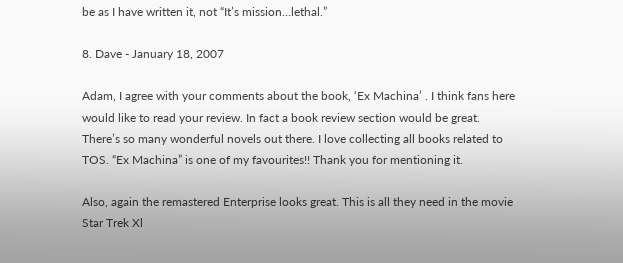be as I have written it, not “It’s mission…lethal.”

8. Dave - January 18, 2007

Adam, I agree with your comments about the book, ‘Ex Machina’ . I think fans here would like to read your review. In fact a book review section would be great. There’s so many wonderful novels out there. I love collecting all books related to TOS. “Ex Machina” is one of my favourites!! Thank you for mentioning it.

Also, again the remastered Enterprise looks great. This is all they need in the movie Star Trek Xl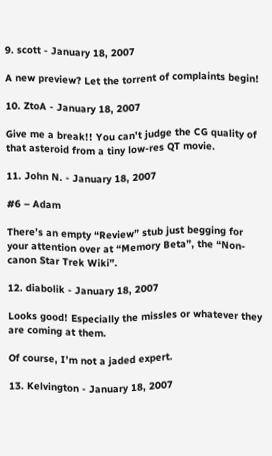9. scott - January 18, 2007

A new preview? Let the torrent of complaints begin!

10. ZtoA - January 18, 2007

Give me a break!! You can’t judge the CG quality of that asteroid from a tiny low-res QT movie.

11. John N. - January 18, 2007

#6 – Adam

There’s an empty “Review” stub just begging for your attention over at “Memory Beta”, the “Non-canon Star Trek Wiki”.

12. diabolik - January 18, 2007

Looks good! Especially the missles or whatever they are coming at them.

Of course, I’m not a jaded expert.

13. Kelvington - January 18, 2007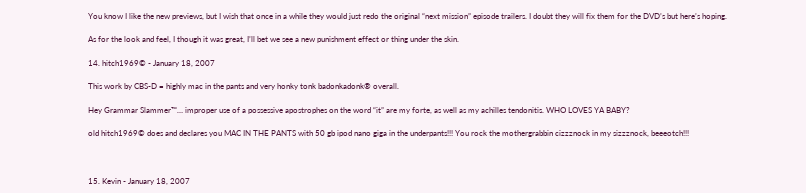You know I like the new previews, but I wish that once in a while they would just redo the original “next mission” episode trailers. I doubt they will fix them for the DVD’s but here’s hoping.

As for the look and feel, I though it was great, I’ll bet we see a new punishment effect or thing under the skin.

14. hitch1969© - January 18, 2007

This work by CBS-D = highly mac in the pants and very honky tonk badonkadonk® overall.

Hey Grammar Slammer™… improper use of a possessive apostrophes on the word “it” are my forte, as well as my achilles tendonitis. WHO LOVES YA BABY?

old hitch1969© does and declares you MAC IN THE PANTS with 50 gb ipod nano giga in the underpants!!! You rock the mothergrabbin cizzznock in my sizzznock, beeeotch!!!



15. Kevin - January 18, 2007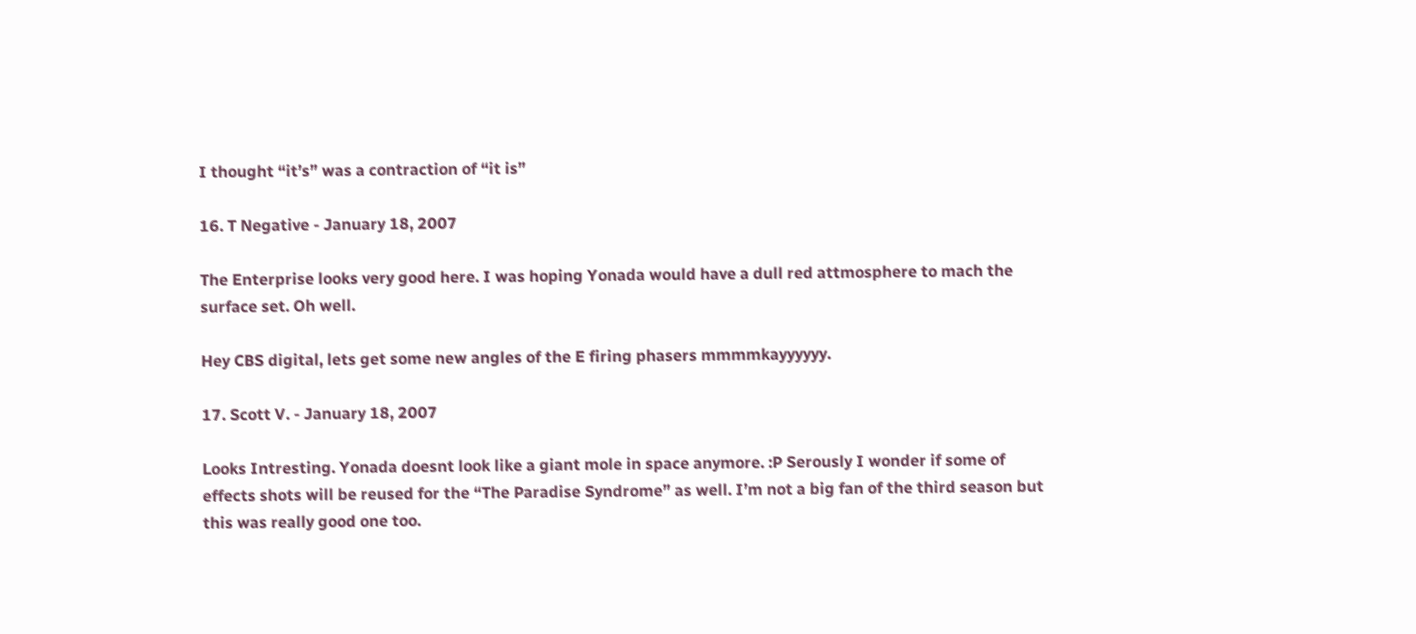I thought “it’s” was a contraction of “it is”

16. T Negative - January 18, 2007

The Enterprise looks very good here. I was hoping Yonada would have a dull red attmosphere to mach the surface set. Oh well.

Hey CBS digital, lets get some new angles of the E firing phasers mmmmkayyyyyy.

17. Scott V. - January 18, 2007

Looks Intresting. Yonada doesnt look like a giant mole in space anymore. :P Serously I wonder if some of effects shots will be reused for the “The Paradise Syndrome” as well. I’m not a big fan of the third season but this was really good one too.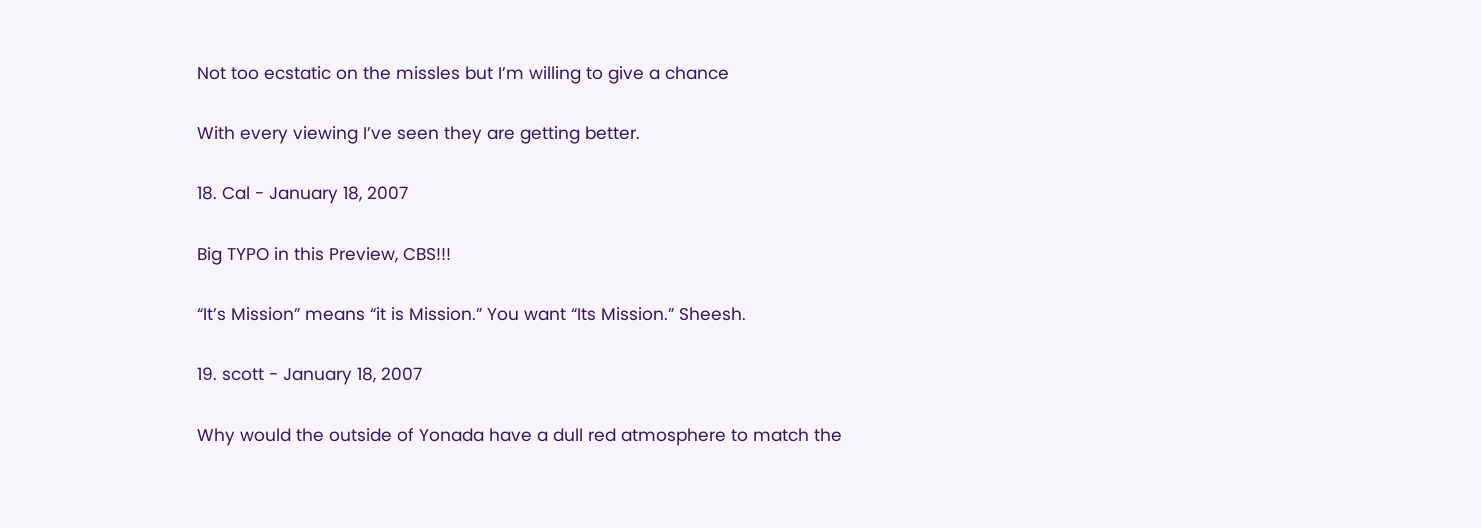Not too ecstatic on the missles but I’m willing to give a chance

With every viewing I’ve seen they are getting better.

18. Cal - January 18, 2007

Big TYPO in this Preview, CBS!!!

“It’s Mission” means “it is Mission.” You want “Its Mission.” Sheesh.

19. scott - January 18, 2007

Why would the outside of Yonada have a dull red atmosphere to match the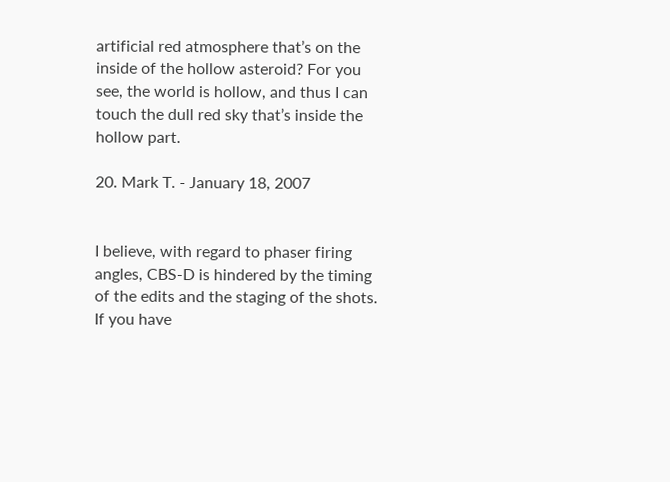artificial red atmosphere that’s on the inside of the hollow asteroid? For you see, the world is hollow, and thus I can touch the dull red sky that’s inside the hollow part.

20. Mark T. - January 18, 2007


I believe, with regard to phaser firing angles, CBS-D is hindered by the timing of the edits and the staging of the shots. If you have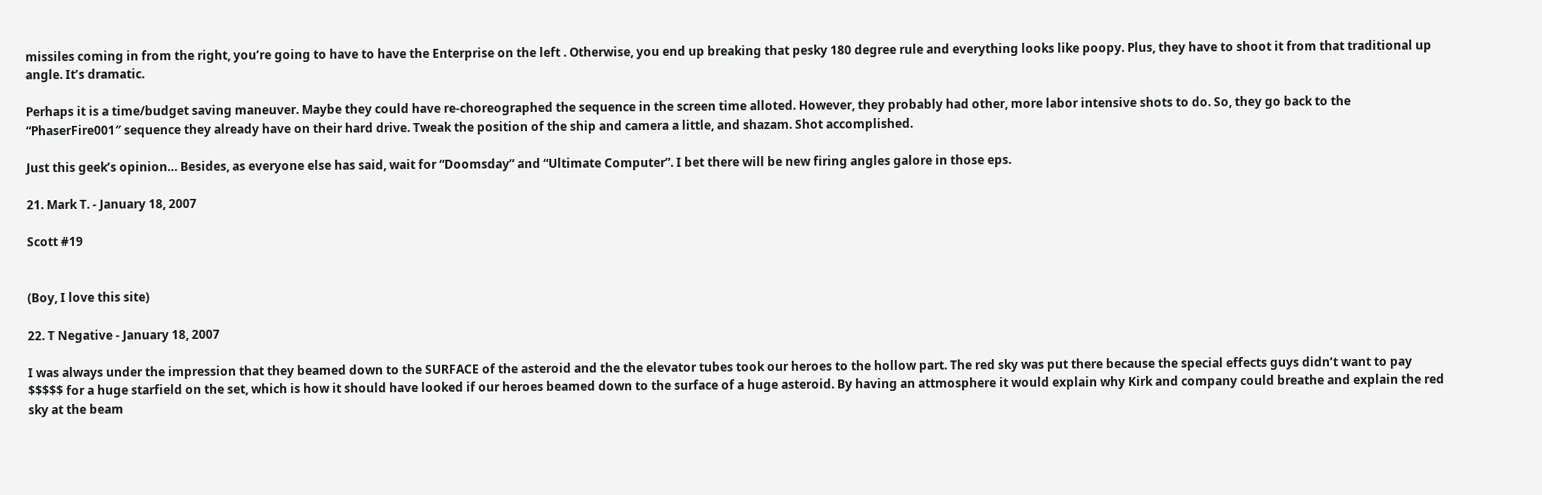missiles coming in from the right, you’re going to have to have the Enterprise on the left . Otherwise, you end up breaking that pesky 180 degree rule and everything looks like poopy. Plus, they have to shoot it from that traditional up angle. It’s dramatic.

Perhaps it is a time/budget saving maneuver. Maybe they could have re-choreographed the sequence in the screen time alloted. However, they probably had other, more labor intensive shots to do. So, they go back to the “PhaserFire001″ sequence they already have on their hard drive. Tweak the position of the ship and camera a little, and shazam. Shot accomplished.

Just this geek’s opinion… Besides, as everyone else has said, wait for “Doomsday” and “Ultimate Computer”. I bet there will be new firing angles galore in those eps.

21. Mark T. - January 18, 2007

Scott #19


(Boy, I love this site)

22. T Negative - January 18, 2007

I was always under the impression that they beamed down to the SURFACE of the asteroid and the the elevator tubes took our heroes to the hollow part. The red sky was put there because the special effects guys didn’t want to pay $$$$$ for a huge starfield on the set, which is how it should have looked if our heroes beamed down to the surface of a huge asteroid. By having an attmosphere it would explain why Kirk and company could breathe and explain the red sky at the beam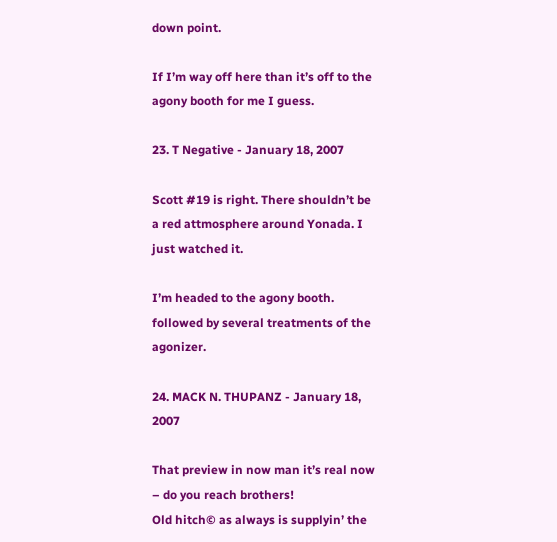down point.

If I’m way off here than it’s off to the agony booth for me I guess.

23. T Negative - January 18, 2007

Scott #19 is right. There shouldn’t be a red attmosphere around Yonada. I just watched it.

I’m headed to the agony booth. followed by several treatments of the agonizer.

24. MACK N. THUPANZ - January 18, 2007

That preview in now man it’s real now – do you reach brothers!
Old hitch© as always is supplyin’ the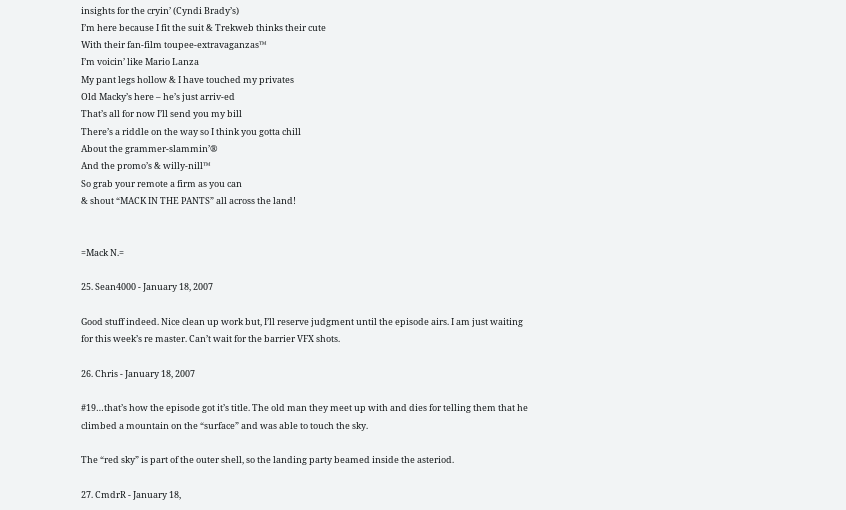insights for the cryin’ (Cyndi Brady’s)
I’m here because I fit the suit & Trekweb thinks their cute
With their fan-film toupee-extravaganzas™
I’m voicin’ like Mario Lanza
My pant legs hollow & I have touched my privates
Old Macky’s here – he’s just arriv-ed
That’s all for now I’ll send you my bill
There’s a riddle on the way so I think you gotta chill
About the grammer-slammin’®
And the promo’s & willy-nill™
So grab your remote a firm as you can
& shout “MACK IN THE PANTS” all across the land!


=Mack N.=

25. Sean4000 - January 18, 2007

Good stuff indeed. Nice clean up work but, I’ll reserve judgment until the episode airs. I am just waiting for this week’s re master. Can’t wait for the barrier VFX shots.

26. Chris - January 18, 2007

#19…that’s how the episode got it’s title. The old man they meet up with and dies for telling them that he climbed a mountain on the “surface” and was able to touch the sky.

The “red sky” is part of the outer shell, so the landing party beamed inside the asteriod.

27. CmdrR - January 18,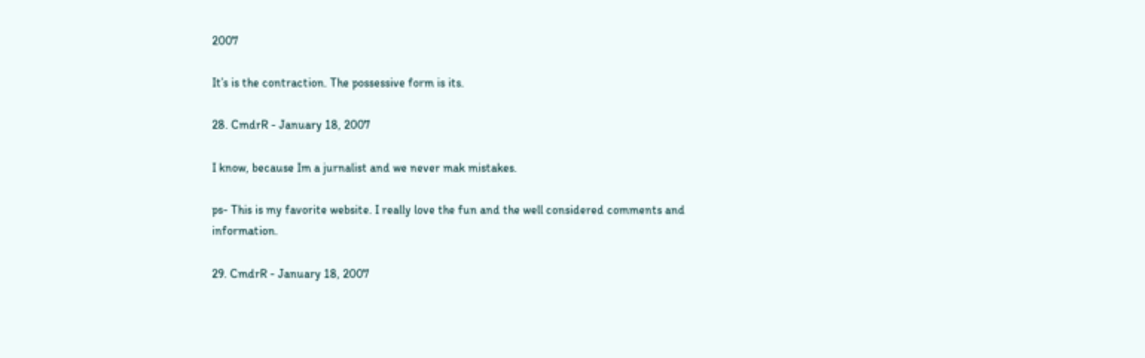2007

It’s is the contraction. The possessive form is its.

28. CmdrR - January 18, 2007

I know, because Im a jurnalist and we never mak mistakes.

ps- This is my favorite website. I really love the fun and the well considered comments and information.

29. CmdrR - January 18, 2007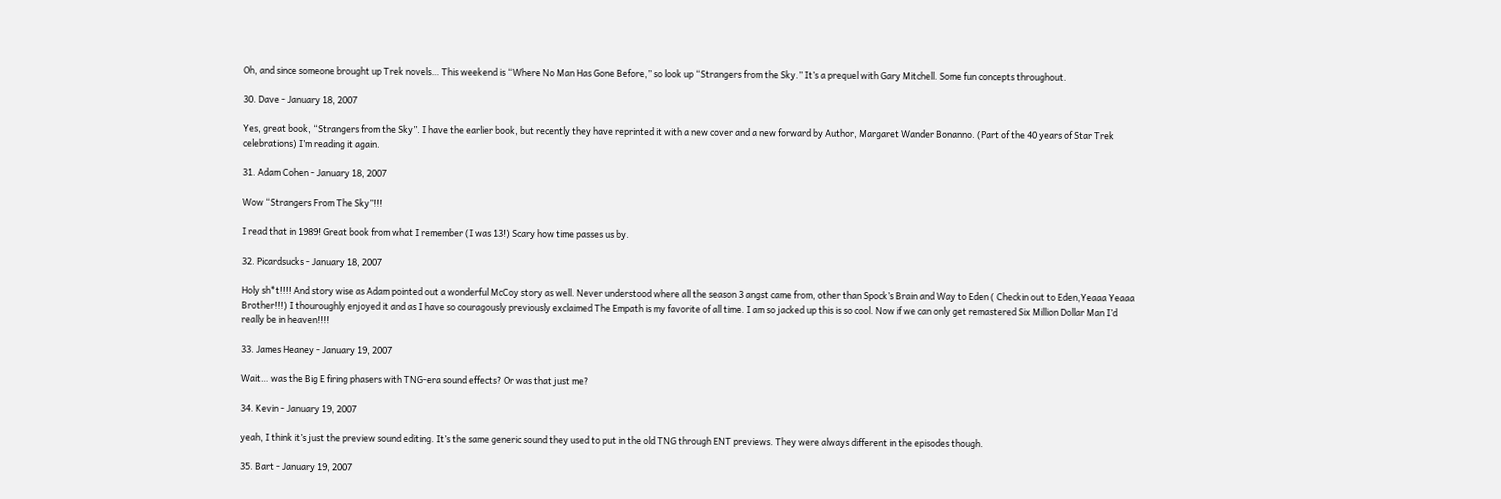Oh, and since someone brought up Trek novels… This weekend is “Where No Man Has Gone Before,” so look up “Strangers from the Sky.” It’s a prequel with Gary Mitchell. Some fun concepts throughout.

30. Dave - January 18, 2007

Yes, great book, “Strangers from the Sky”. I have the earlier book, but recently they have reprinted it with a new cover and a new forward by Author, Margaret Wander Bonanno. (Part of the 40 years of Star Trek celebrations) I’m reading it again.

31. Adam Cohen - January 18, 2007

Wow “Strangers From The Sky”!!!

I read that in 1989! Great book from what I remember (I was 13!) Scary how time passes us by.

32. Picardsucks - January 18, 2007

Holy sh*t!!!! And story wise as Adam pointed out a wonderful McCoy story as well. Never understood where all the season 3 angst came from, other than Spock’s Brain and Way to Eden ( Checkin out to Eden,Yeaaa Yeaaa Brother!!!) I thouroughly enjoyed it and as I have so couragously previously exclaimed The Empath is my favorite of all time. I am so jacked up this is so cool. Now if we can only get remastered Six Million Dollar Man I’d really be in heaven!!!!

33. James Heaney - January 19, 2007

Wait… was the Big E firing phasers with TNG-era sound effects? Or was that just me?

34. Kevin - January 19, 2007

yeah, I think it’s just the preview sound editing. It’s the same generic sound they used to put in the old TNG through ENT previews. They were always different in the episodes though.

35. Bart - January 19, 2007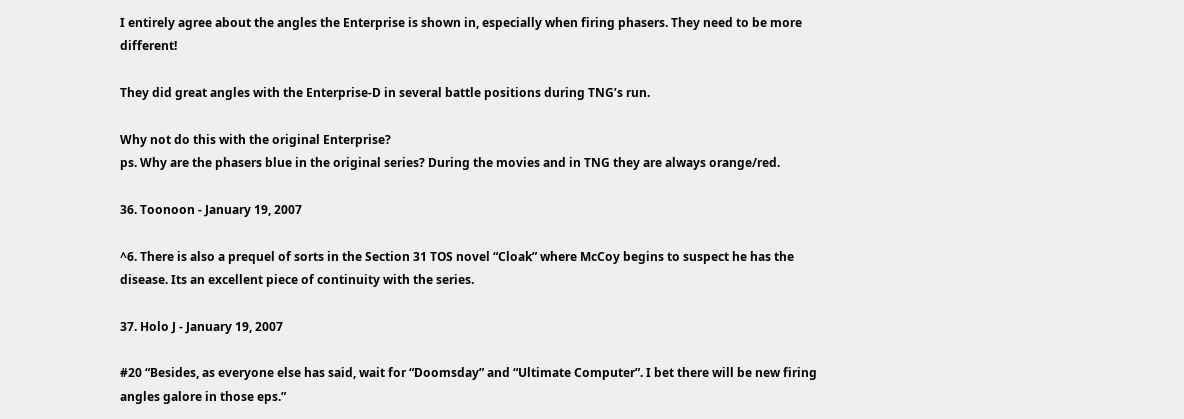I entirely agree about the angles the Enterprise is shown in, especially when firing phasers. They need to be more different!

They did great angles with the Enterprise-D in several battle positions during TNG’s run.

Why not do this with the original Enterprise?
ps. Why are the phasers blue in the original series? During the movies and in TNG they are always orange/red.

36. Toonoon - January 19, 2007

^6. There is also a prequel of sorts in the Section 31 TOS novel “Cloak” where McCoy begins to suspect he has the disease. Its an excellent piece of continuity with the series.

37. Holo J - January 19, 2007

#20 “Besides, as everyone else has said, wait for “Doomsday” and “Ultimate Computer”. I bet there will be new firing angles galore in those eps.”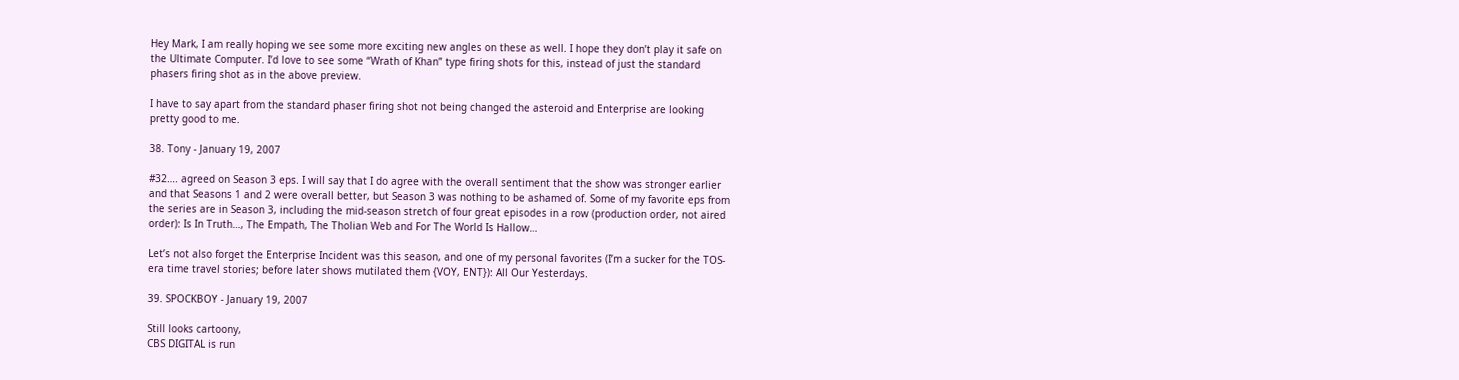Hey Mark, I am really hoping we see some more exciting new angles on these as well. I hope they don’t play it safe on the Ultimate Computer. I’d love to see some “Wrath of Khan” type firing shots for this, instead of just the standard phasers firing shot as in the above preview.

I have to say apart from the standard phaser firing shot not being changed the asteroid and Enterprise are looking pretty good to me.

38. Tony - January 19, 2007

#32…. agreed on Season 3 eps. I will say that I do agree with the overall sentiment that the show was stronger earlier and that Seasons 1 and 2 were overall better, but Season 3 was nothing to be ashamed of. Some of my favorite eps from the series are in Season 3, including the mid-season stretch of four great episodes in a row (production order, not aired order): Is In Truth…, The Empath, The Tholian Web and For The World Is Hallow…

Let’s not also forget the Enterprise Incident was this season, and one of my personal favorites (I’m a sucker for the TOS-era time travel stories; before later shows mutilated them {VOY, ENT}): All Our Yesterdays.

39. SPOCKBOY - January 19, 2007

Still looks cartoony,
CBS DIGITAL is run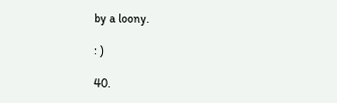by a loony.

: )

40.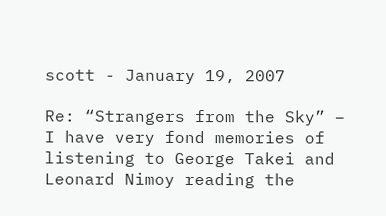scott - January 19, 2007

Re: “Strangers from the Sky” – I have very fond memories of listening to George Takei and Leonard Nimoy reading the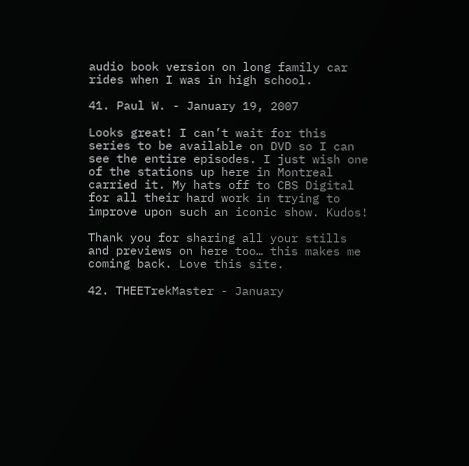audio book version on long family car rides when I was in high school.

41. Paul W. - January 19, 2007

Looks great! I can’t wait for this series to be available on DVD so I can see the entire episodes. I just wish one of the stations up here in Montreal carried it. My hats off to CBS Digital for all their hard work in trying to improve upon such an iconic show. Kudos!

Thank you for sharing all your stills and previews on here too… this makes me coming back. Love this site.

42. THEETrekMaster - January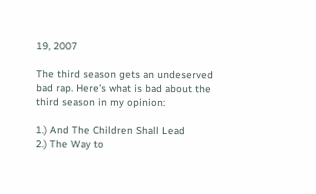19, 2007

The third season gets an undeserved bad rap. Here’s what is bad about the third season in my opinion:

1.) And The Children Shall Lead
2.) The Way to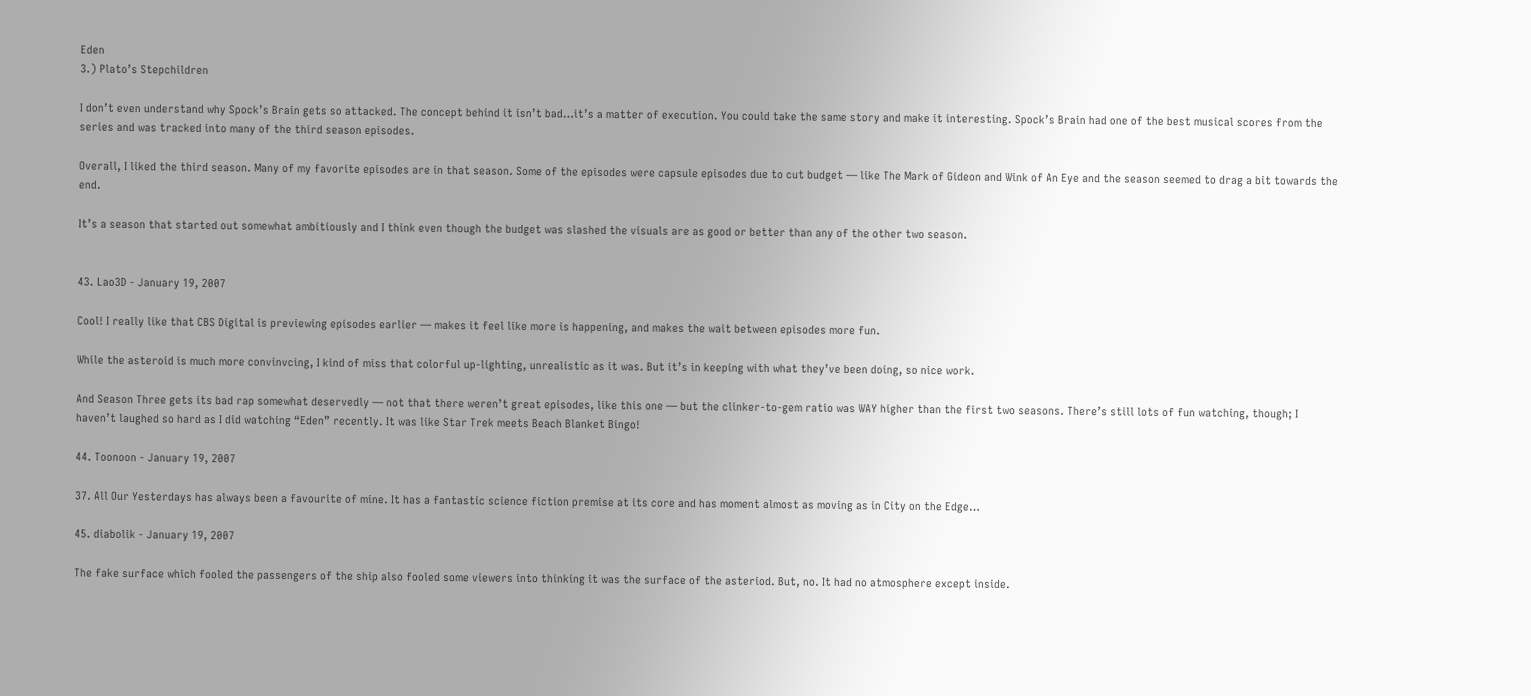Eden
3.) Plato’s Stepchildren

I don’t even understand why Spock’s Brain gets so attacked. The concept behind it isn’t bad…it’s a matter of execution. You could take the same story and make it interesting. Spock’s Brain had one of the best musical scores from the series and was tracked into many of the third season episodes.

Overall, I liked the third season. Many of my favorite episodes are in that season. Some of the episodes were capsule episodes due to cut budget — like The Mark of Gideon and Wink of An Eye and the season seemed to drag a bit towards the end.

It’s a season that started out somewhat ambitiously and I think even though the budget was slashed the visuals are as good or better than any of the other two season.


43. Lao3D - January 19, 2007

Cool! I really like that CBS Digital is previewing episodes earlier — makes it feel like more is happening, and makes the wait between episodes more fun.

While the asteroid is much more convinvcing, I kind of miss that colorful up-lighting, unrealistic as it was. But it’s in keeping with what they’ve been doing, so nice work.

And Season Three gets its bad rap somewhat deservedly — not that there weren’t great episodes, like this one — but the clinker-to-gem ratio was WAY higher than the first two seasons. There’s still lots of fun watching, though; I haven’t laughed so hard as I did watching “Eden” recently. It was like Star Trek meets Beach Blanket Bingo!

44. Toonoon - January 19, 2007

37. All Our Yesterdays has always been a favourite of mine. It has a fantastic science fiction premise at its core and has moment almost as moving as in City on the Edge…

45. diabolik - January 19, 2007

The fake surface which fooled the passengers of the ship also fooled some viewers into thinking it was the surface of the asteriod. But, no. It had no atmosphere except inside.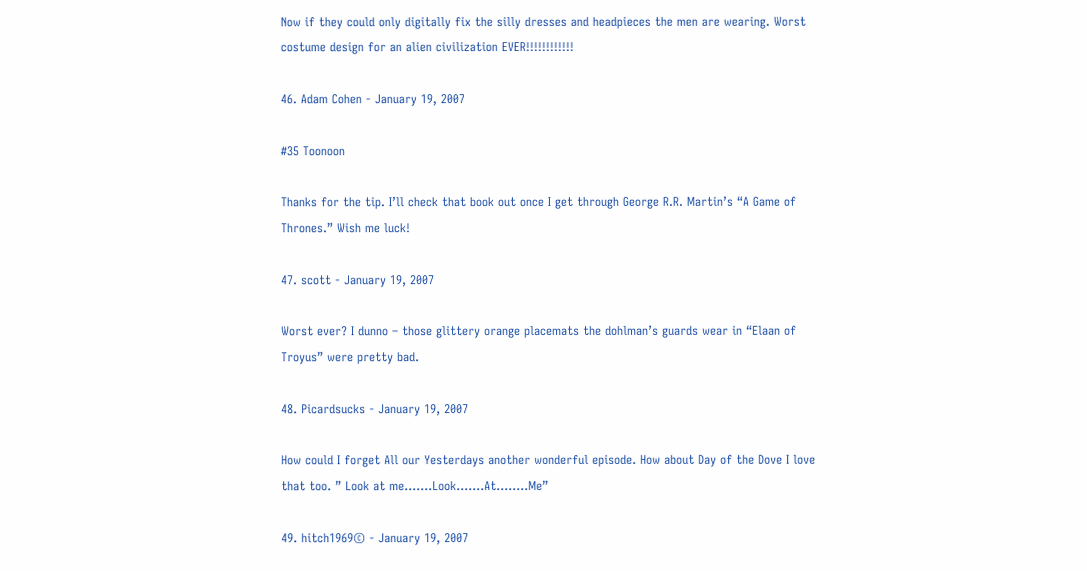Now if they could only digitally fix the silly dresses and headpieces the men are wearing. Worst costume design for an alien civilization EVER!!!!!!!!!!!!

46. Adam Cohen - January 19, 2007

#35 Toonoon

Thanks for the tip. I’ll check that book out once I get through George R.R. Martin’s “A Game of Thrones.” Wish me luck!

47. scott - January 19, 2007

Worst ever? I dunno – those glittery orange placemats the dohlman’s guards wear in “Elaan of Troyus” were pretty bad.

48. Picardsucks - January 19, 2007

How could I forget All our Yesterdays another wonderful episode. How about Day of the Dove I love that too. ” Look at me…….Look…….At……..Me”

49. hitch1969© - January 19, 2007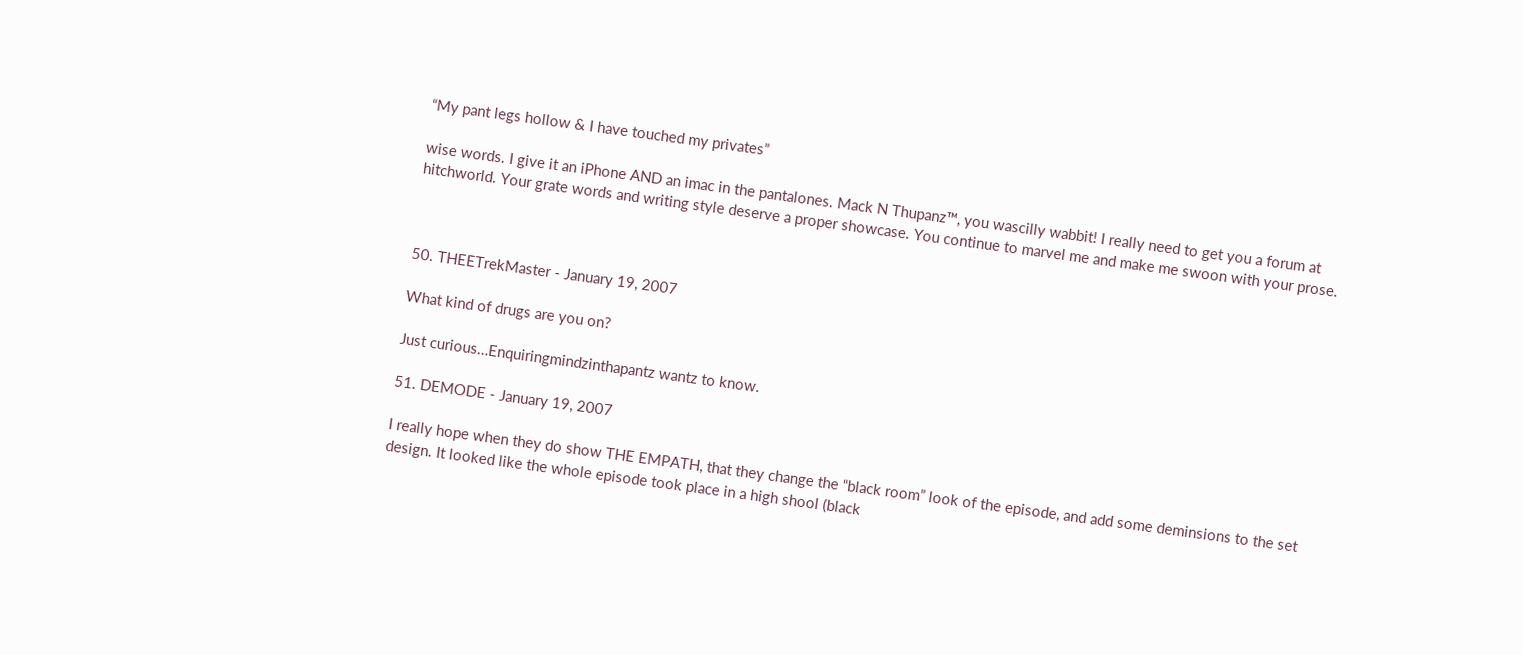“My pant legs hollow & I have touched my privates”

wise words. I give it an iPhone AND an imac in the pantalones. Mack N Thupanz™, you wascilly wabbit! I really need to get you a forum at hitchworld. Your grate words and writing style deserve a proper showcase. You continue to marvel me and make me swoon with your prose.



50. THEETrekMaster - January 19, 2007

What kind of drugs are you on?

Just curious…Enquiringmindzinthapantz wantz to know.

51. DEMODE - January 19, 2007

I really hope when they do show THE EMPATH, that they change the “black room” look of the episode, and add some deminsions to the set design. It looked like the whole episode took place in a high shool (black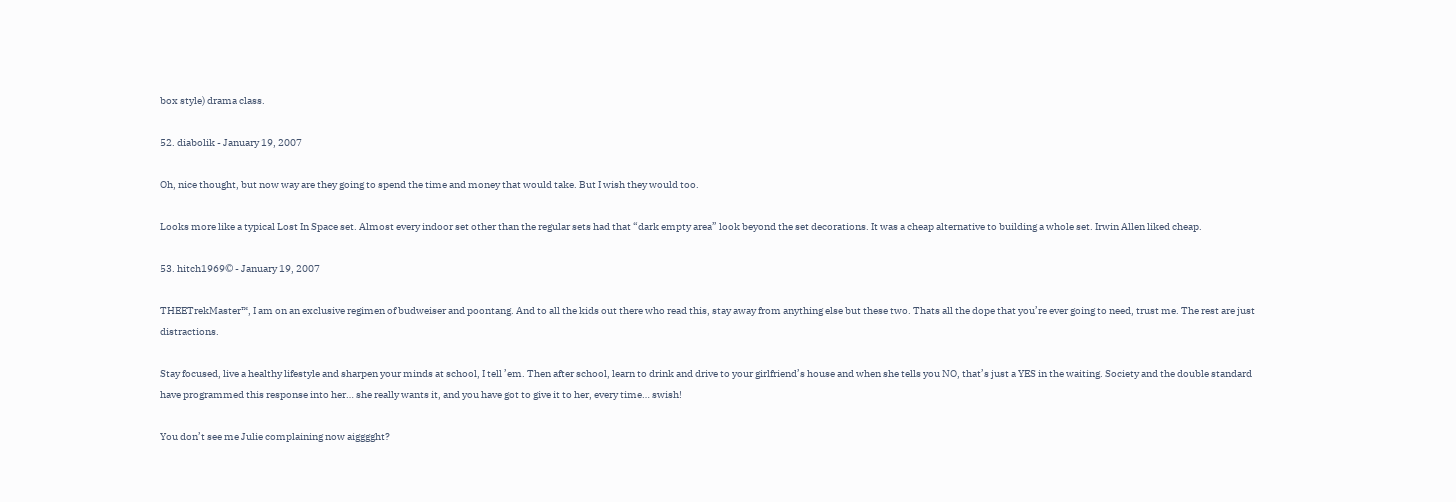box style) drama class.

52. diabolik - January 19, 2007

Oh, nice thought, but now way are they going to spend the time and money that would take. But I wish they would too.

Looks more like a typical Lost In Space set. Almost every indoor set other than the regular sets had that “dark empty area” look beyond the set decorations. It was a cheap alternative to building a whole set. Irwin Allen liked cheap.

53. hitch1969© - January 19, 2007

THEETrekMaster™, I am on an exclusive regimen of budweiser and poontang. And to all the kids out there who read this, stay away from anything else but these two. Thats all the dope that you’re ever going to need, trust me. The rest are just distractions.

Stay focused, live a healthy lifestyle and sharpen your minds at school, I tell ’em. Then after school, learn to drink and drive to your girlfriend’s house and when she tells you NO, that’s just a YES in the waiting. Society and the double standard have programmed this response into her… she really wants it, and you have got to give it to her, every time… swish!

You don’t see me Julie complaining now aigggght?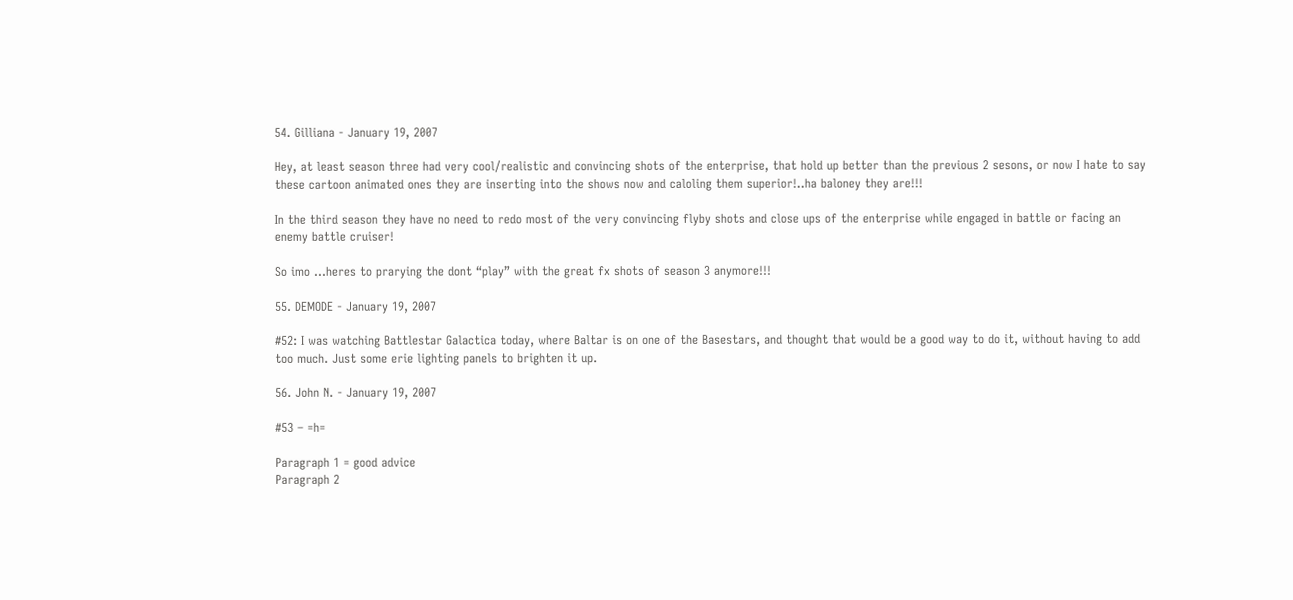54. Gilliana - January 19, 2007

Hey, at least season three had very cool/realistic and convincing shots of the enterprise, that hold up better than the previous 2 sesons, or now I hate to say these cartoon animated ones they are inserting into the shows now and caloling them superior!..ha baloney they are!!!

In the third season they have no need to redo most of the very convincing flyby shots and close ups of the enterprise while engaged in battle or facing an enemy battle cruiser!

So imo …heres to prarying the dont “play” with the great fx shots of season 3 anymore!!!

55. DEMODE - January 19, 2007

#52: I was watching Battlestar Galactica today, where Baltar is on one of the Basestars, and thought that would be a good way to do it, without having to add too much. Just some erie lighting panels to brighten it up.

56. John N. - January 19, 2007

#53 – =h=

Paragraph 1 = good advice
Paragraph 2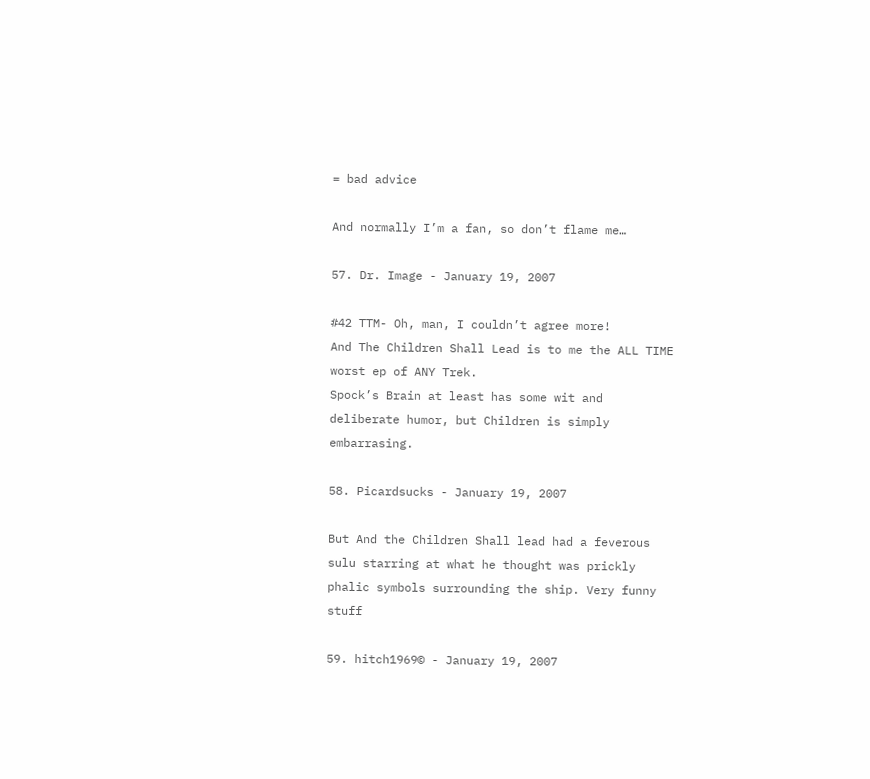= bad advice

And normally I’m a fan, so don’t flame me…

57. Dr. Image - January 19, 2007

#42 TTM- Oh, man, I couldn’t agree more!
And The Children Shall Lead is to me the ALL TIME worst ep of ANY Trek.
Spock’s Brain at least has some wit and deliberate humor, but Children is simply embarrasing.

58. Picardsucks - January 19, 2007

But And the Children Shall lead had a feverous sulu starring at what he thought was prickly phalic symbols surrounding the ship. Very funny stuff

59. hitch1969© - January 19, 2007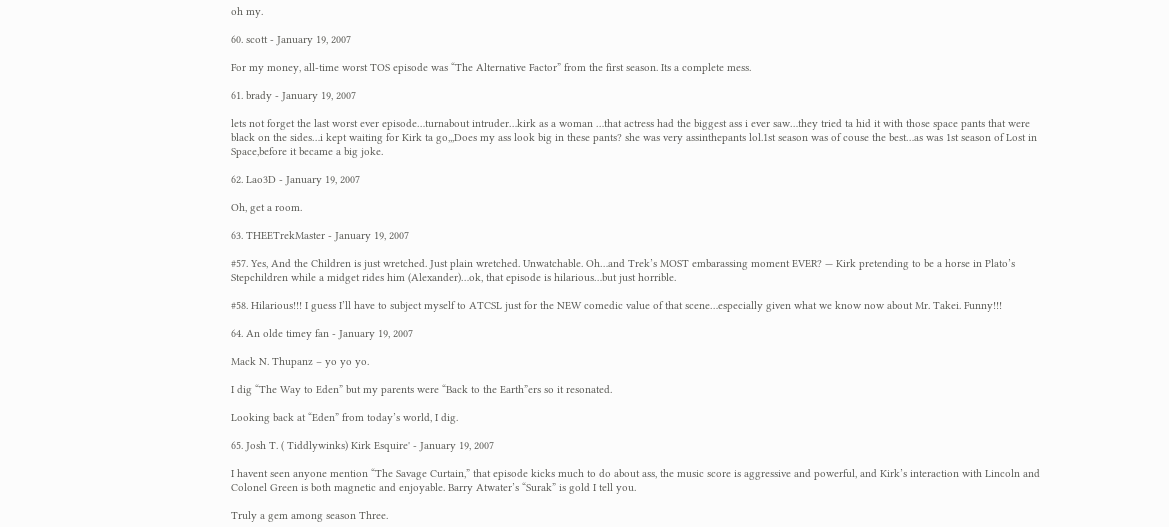oh my.

60. scott - January 19, 2007

For my money, all-time worst TOS episode was “The Alternative Factor” from the first season. Its a complete mess.

61. brady - January 19, 2007

lets not forget the last worst ever episode…turnabout intruder…kirk as a woman …that actress had the biggest ass i ever saw…they tried ta hid it with those space pants that were black on the sides…i kept waiting for Kirk ta go,,,Does my ass look big in these pants? she was very assinthepants lol.1st season was of couse the best…as was 1st season of Lost in Space,before it became a big joke.

62. Lao3D - January 19, 2007

Oh, get a room.

63. THEETrekMaster - January 19, 2007

#57. Yes, And the Children is just wretched. Just plain wretched. Unwatchable. Oh…and Trek’s MOST embarassing moment EVER? — Kirk pretending to be a horse in Plato’s Stepchildren while a midget rides him (Alexander)…ok, that episode is hilarious…but just horrible.

#58. Hilarious!!! I guess I’ll have to subject myself to ATCSL just for the NEW comedic value of that scene…especially given what we know now about Mr. Takei. Funny!!!

64. An olde timey fan - January 19, 2007

Mack N. Thupanz – yo yo yo.

I dig “The Way to Eden” but my parents were “Back to the Earth”ers so it resonated.

Looking back at “Eden” from today’s world, I dig.

65. Josh T. ( Tiddlywinks) Kirk Esquire' - January 19, 2007

I havent seen anyone mention “The Savage Curtain,” that episode kicks much to do about ass, the music score is aggressive and powerful, and Kirk’s interaction with Lincoln and Colonel Green is both magnetic and enjoyable. Barry Atwater’s “Surak” is gold I tell you.

Truly a gem among season Three.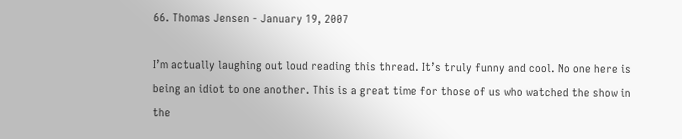66. Thomas Jensen - January 19, 2007

I’m actually laughing out loud reading this thread. It’s truly funny and cool. No one here is being an idiot to one another. This is a great time for those of us who watched the show in the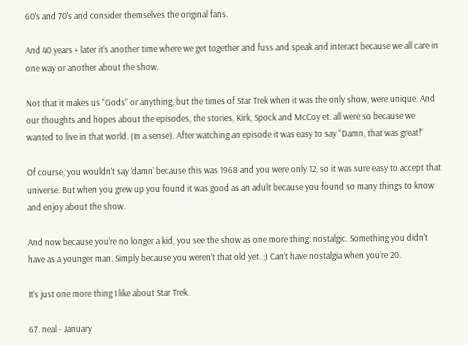60’s and 70’s and consider themselves the original fans.

And 40 years + later it’s another time where we get together and fuss and speak and interact because we all care in one way or another about the show.

Not that it makes us “Gods” or anything, but the times of Star Trek when it was the only show, were unique. And our thoughts and hopes about the episodes, the stories, Kirk, Spock and McCoy et. all were so because we wanted to live in that world. (In a sense). After watching an episode it was easy to say “Damn, that was great!”

Of course, you wouldn’t say ‘damn’ because this was 1968 and you were only 12, so it was sure easy to accept that universe. But when you grew up you found it was good as an adult because you found so many things to know and enjoy about the show.

And now because you’re no longer a kid, you see the show as one more thing: nostalgic. Something you didn’t have as a younger man. Simply because you weren’t that old yet. ;) Can’t have nostalgia when you’re 20.

It’s just one more thing I like about Star Trek.

67. neal - January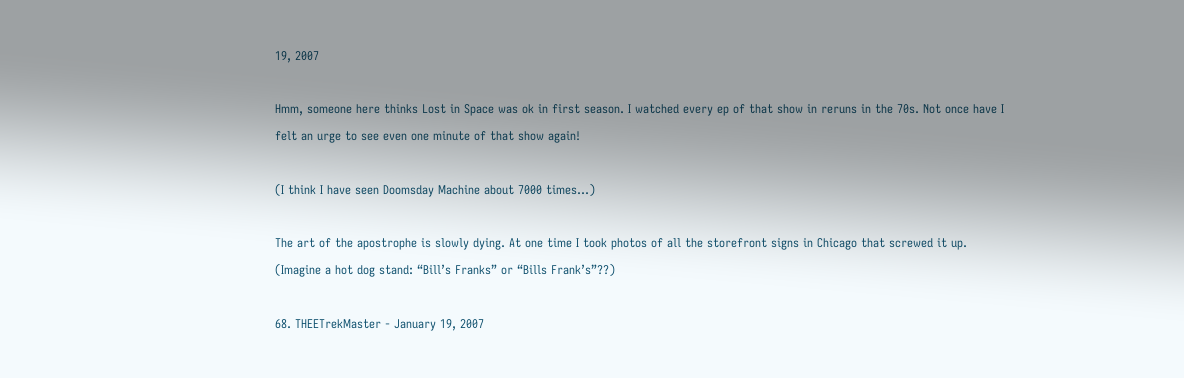19, 2007

Hmm, someone here thinks Lost in Space was ok in first season. I watched every ep of that show in reruns in the 70s. Not once have I felt an urge to see even one minute of that show again!

(I think I have seen Doomsday Machine about 7000 times…)

The art of the apostrophe is slowly dying. At one time I took photos of all the storefront signs in Chicago that screwed it up. (Imagine a hot dog stand: “Bill’s Franks” or “Bills Frank’s”??)

68. THEETrekMaster - January 19, 2007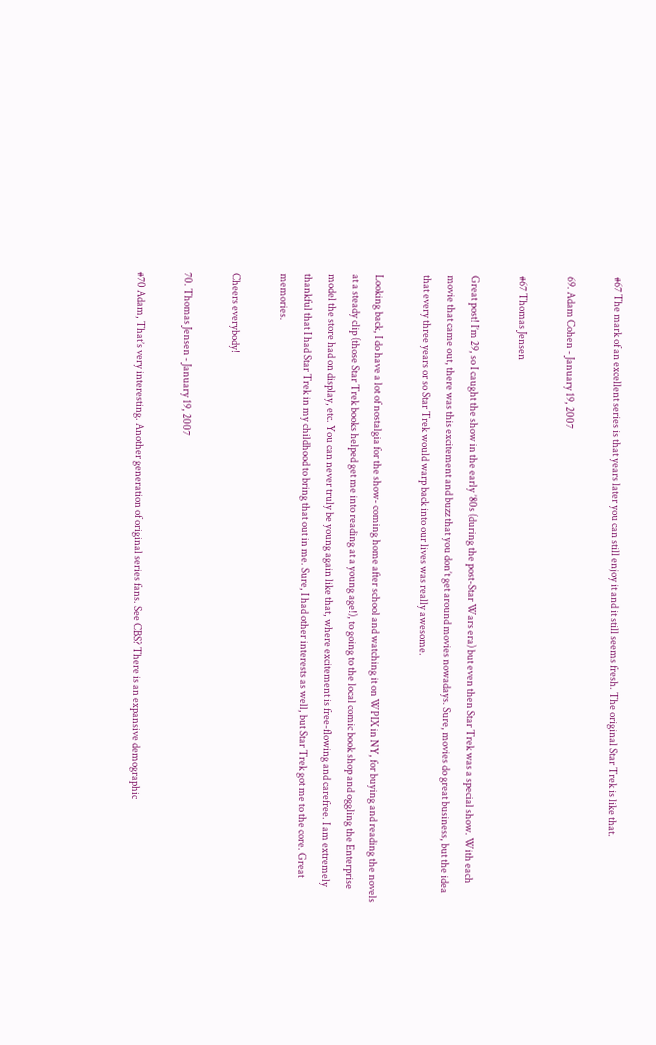#67 The mark of an excellent series is that years later you can still enjoy it and it still seems fresh. The original Star Trek is like that.

69. Adam Cohen - January 19, 2007

#67 Thomas Jensen

Great post! I’m 29, so I caught the show in the early ’80s (during the post-Star Wars era) but even then Star Trek was a special show. With each movie that came out, there was this excitement and buzz that you don’t get around movies nowadays. Sure, movies do great business, but the idea that every three years or so Star Trek would warp back into our lives was really awesome.

Looking back, I do have a lot of nostalgia for the show- coming home after school and watching it on WPIX in NY, for buying and reading the novels at a steady clip (those Star Trek books helped get me into reading at a young age!), to going to the local comic book shop and oggling the Enterprise model the store had on display, etc. You can never truly be young again like that, where excitement is free-flowing and carefree. I am extremely thankful that I had Star Trek in my childhood to bring that out in me. Sure, I had other interests as well, but Star Trek got me to the core. Great memories.

Cheers everybody!

70. Thomas Jensen - January 19, 2007

#70 Adam, That’s very interesting. Another generation of original series fans. See CBS? There is an expansive demographic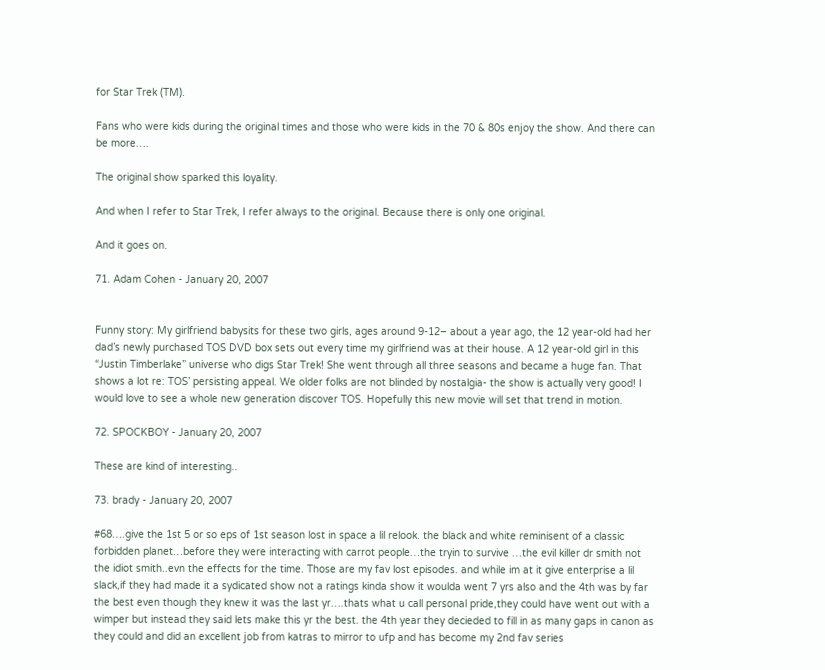for Star Trek (TM).

Fans who were kids during the original times and those who were kids in the 70 & 80s enjoy the show. And there can be more….

The original show sparked this loyality.

And when I refer to Star Trek, I refer always to the original. Because there is only one original.

And it goes on.

71. Adam Cohen - January 20, 2007


Funny story: My girlfriend babysits for these two girls, ages around 9-12– about a year ago, the 12 year-old had her dad’s newly purchased TOS DVD box sets out every time my girlfriend was at their house. A 12 year-old girl in this “Justin Timberlake” universe who digs Star Trek! She went through all three seasons and became a huge fan. That shows a lot re: TOS’ persisting appeal. We older folks are not blinded by nostalgia- the show is actually very good! I would love to see a whole new generation discover TOS. Hopefully this new movie will set that trend in motion.

72. SPOCKBOY - January 20, 2007

These are kind of interesting..

73. brady - January 20, 2007

#68….give the 1st 5 or so eps of 1st season lost in space a lil relook. the black and white reminisent of a classic forbidden planet…before they were interacting with carrot people…the tryin to survive …the evil killer dr smith not the idiot smith..evn the effects for the time. Those are my fav lost episodes. and while im at it give enterprise a lil slack,if they had made it a sydicated show not a ratings kinda show it woulda went 7 yrs also and the 4th was by far the best even though they knew it was the last yr….thats what u call personal pride,they could have went out with a wimper but instead they said lets make this yr the best. the 4th year they decieded to fill in as many gaps in canon as they could and did an excellent job from katras to mirror to ufp and has become my 2nd fav series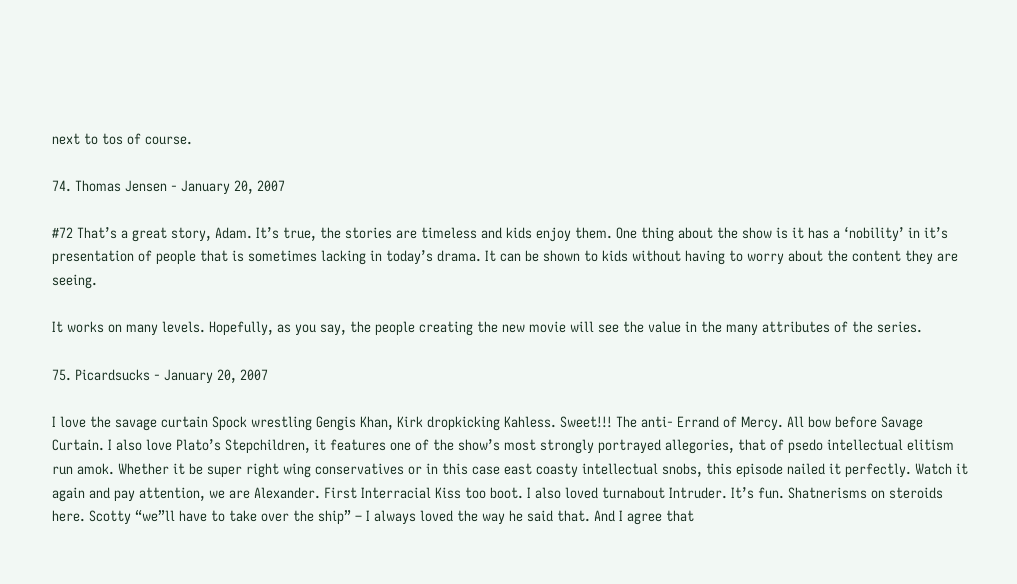next to tos of course.

74. Thomas Jensen - January 20, 2007

#72 That’s a great story, Adam. It’s true, the stories are timeless and kids enjoy them. One thing about the show is it has a ‘nobility’ in it’s presentation of people that is sometimes lacking in today’s drama. It can be shown to kids without having to worry about the content they are seeing.

It works on many levels. Hopefully, as you say, the people creating the new movie will see the value in the many attributes of the series.

75. Picardsucks - January 20, 2007

I love the savage curtain Spock wrestling Gengis Khan, Kirk dropkicking Kahless. Sweet!!! The anti- Errand of Mercy. All bow before Savage Curtain. I also love Plato’s Stepchildren, it features one of the show’s most strongly portrayed allegories, that of psedo intellectual elitism run amok. Whether it be super right wing conservatives or in this case east coasty intellectual snobs, this episode nailed it perfectly. Watch it again and pay attention, we are Alexander. First Interracial Kiss too boot. I also loved turnabout Intruder. It’s fun. Shatnerisms on steroids here. Scotty “we”ll have to take over the ship” – I always loved the way he said that. And I agree that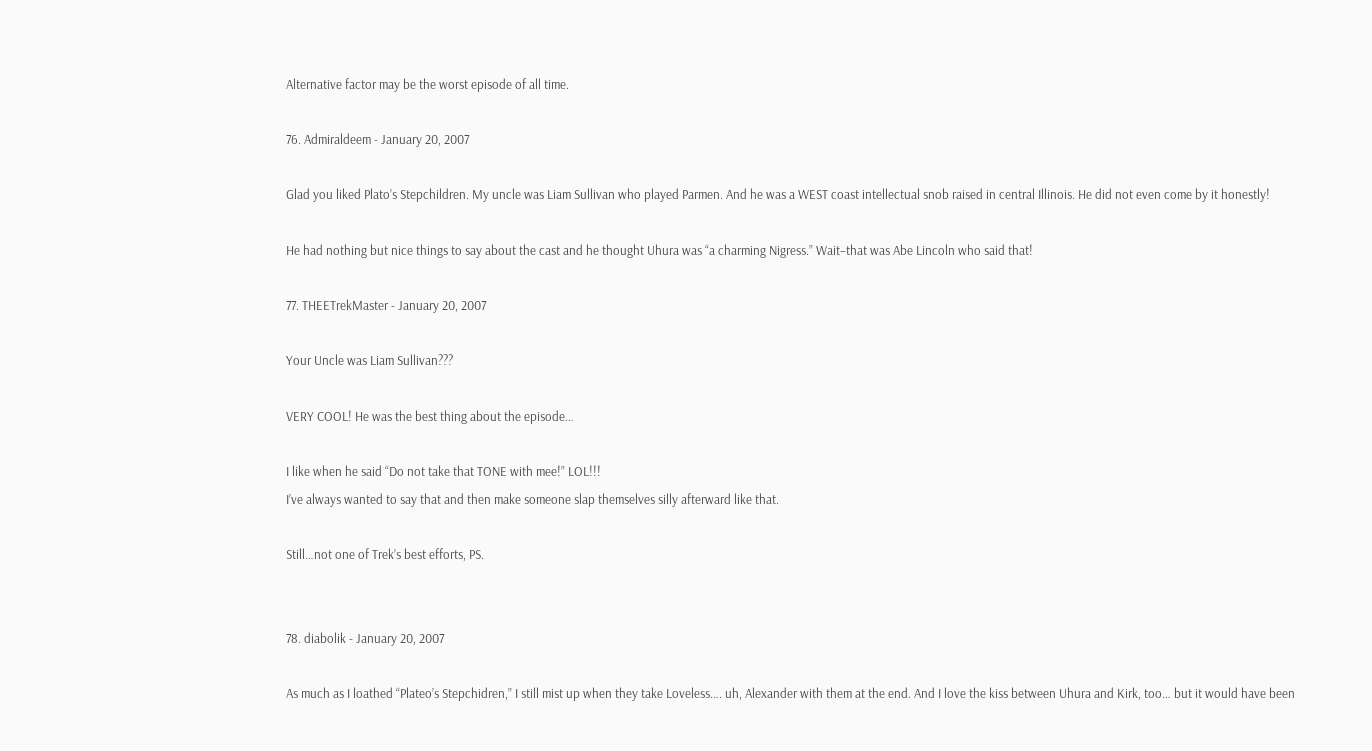Alternative factor may be the worst episode of all time.

76. Admiraldeem - January 20, 2007

Glad you liked Plato’s Stepchildren. My uncle was Liam Sullivan who played Parmen. And he was a WEST coast intellectual snob raised in central Illinois. He did not even come by it honestly!

He had nothing but nice things to say about the cast and he thought Uhura was “a charming Nigress.” Wait–that was Abe Lincoln who said that!

77. THEETrekMaster - January 20, 2007

Your Uncle was Liam Sullivan???

VERY COOL! He was the best thing about the episode…

I like when he said “Do not take that TONE with mee!” LOL!!!
I’ve always wanted to say that and then make someone slap themselves silly afterward like that.

Still…not one of Trek’s best efforts, PS.


78. diabolik - January 20, 2007

As much as I loathed “Plateo’s Stepchidren,” I still mist up when they take Loveless…. uh, Alexander with them at the end. And I love the kiss between Uhura and Kirk, too… but it would have been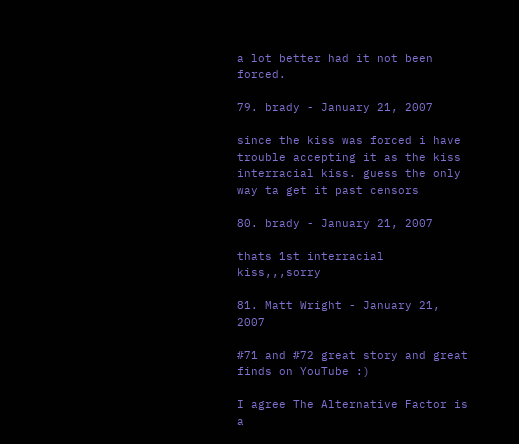a lot better had it not been forced.

79. brady - January 21, 2007

since the kiss was forced i have trouble accepting it as the kiss interracial kiss. guess the only way ta get it past censors

80. brady - January 21, 2007

thats 1st interracial kiss,,,sorry

81. Matt Wright - January 21, 2007

#71 and #72 great story and great finds on YouTube :)

I agree The Alternative Factor is a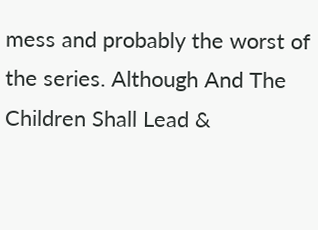mess and probably the worst of the series. Although And The Children Shall Lead &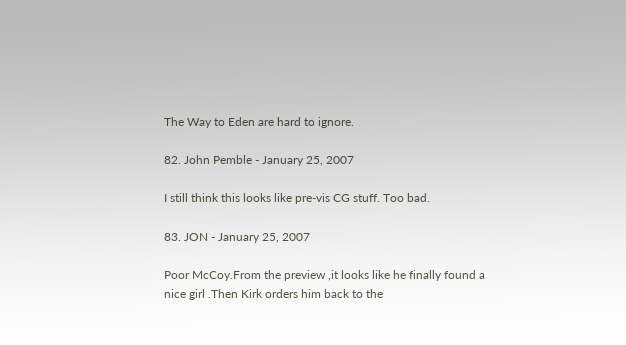The Way to Eden are hard to ignore.

82. John Pemble - January 25, 2007

I still think this looks like pre-vis CG stuff. Too bad.

83. JON - January 25, 2007

Poor McCoy.From the preview ,it looks like he finally found a nice girl .Then Kirk orders him back to the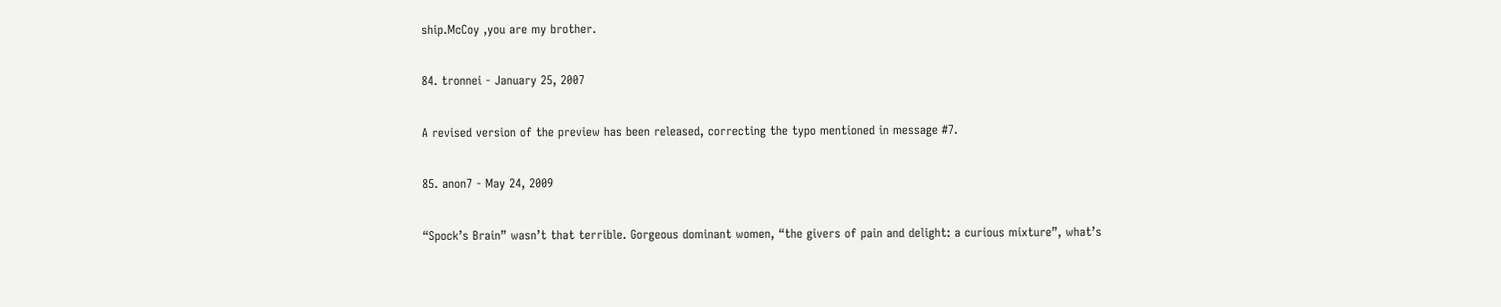ship.McCoy ,you are my brother.

84. tronnei - January 25, 2007

A revised version of the preview has been released, correcting the typo mentioned in message #7.

85. anon7 - May 24, 2009

“Spock’s Brain” wasn’t that terrible. Gorgeous dominant women, “the givers of pain and delight: a curious mixture”, what’s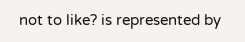not to like? is represented by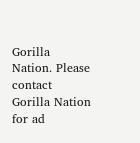Gorilla Nation. Please contact Gorilla Nation for ad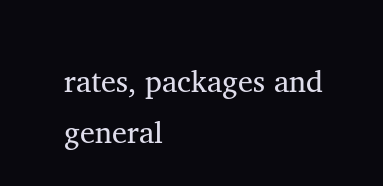rates, packages and general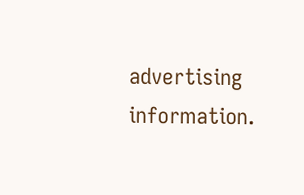advertising information.